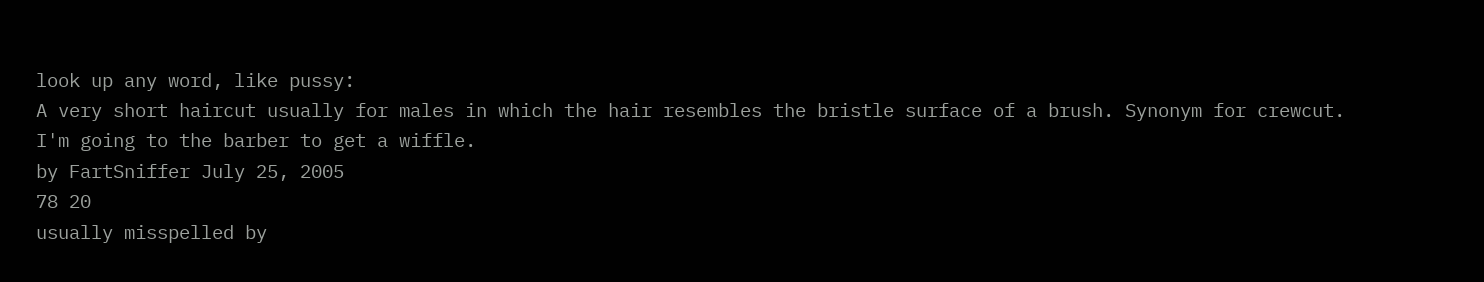look up any word, like pussy:
A very short haircut usually for males in which the hair resembles the bristle surface of a brush. Synonym for crewcut.
I'm going to the barber to get a wiffle.
by FartSniffer July 25, 2005
78 20
usually misspelled by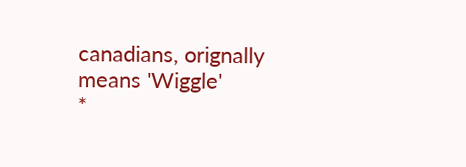canadians, orignally means 'Wiggle'
*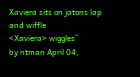Xaviera sits on jatons lap and wiffle
<Xaviera> wiggles^
by ntman April 04,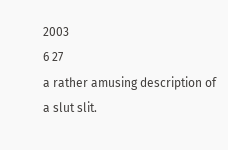2003
6 27
a rather amusing description of a slut slit.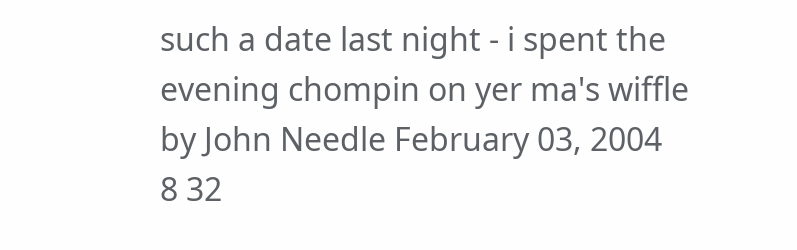such a date last night - i spent the evening chompin on yer ma's wiffle
by John Needle February 03, 2004
8 32